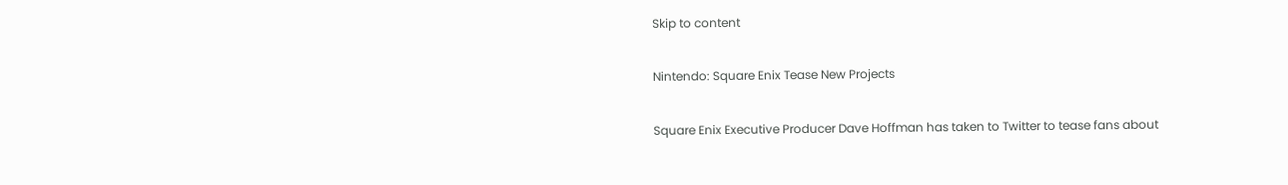Skip to content

Nintendo: Square Enix Tease New Projects

Square Enix Executive Producer Dave Hoffman has taken to Twitter to tease fans about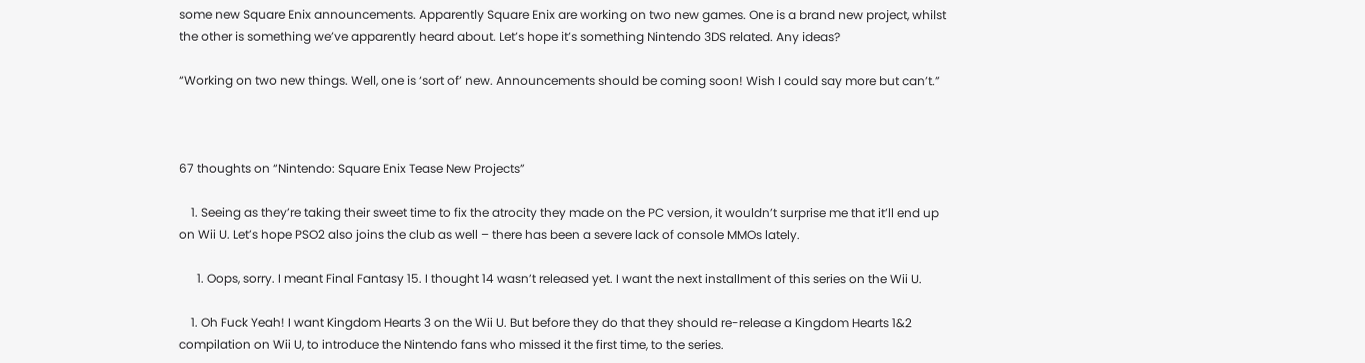some new Square Enix announcements. Apparently Square Enix are working on two new games. One is a brand new project, whilst the other is something we’ve apparently heard about. Let’s hope it’s something Nintendo 3DS related. Any ideas?

“Working on two new things. Well, one is ‘sort of’ new. Announcements should be coming soon! Wish I could say more but can’t.”



67 thoughts on “Nintendo: Square Enix Tease New Projects”

    1. Seeing as they’re taking their sweet time to fix the atrocity they made on the PC version, it wouldn’t surprise me that it’ll end up on Wii U. Let’s hope PSO2 also joins the club as well – there has been a severe lack of console MMOs lately.

      1. Oops, sorry. I meant Final Fantasy 15. I thought 14 wasn’t released yet. I want the next installment of this series on the Wii U.

    1. Oh Fuck Yeah! I want Kingdom Hearts 3 on the Wii U. But before they do that they should re-release a Kingdom Hearts 1&2 compilation on Wii U, to introduce the Nintendo fans who missed it the first time, to the series.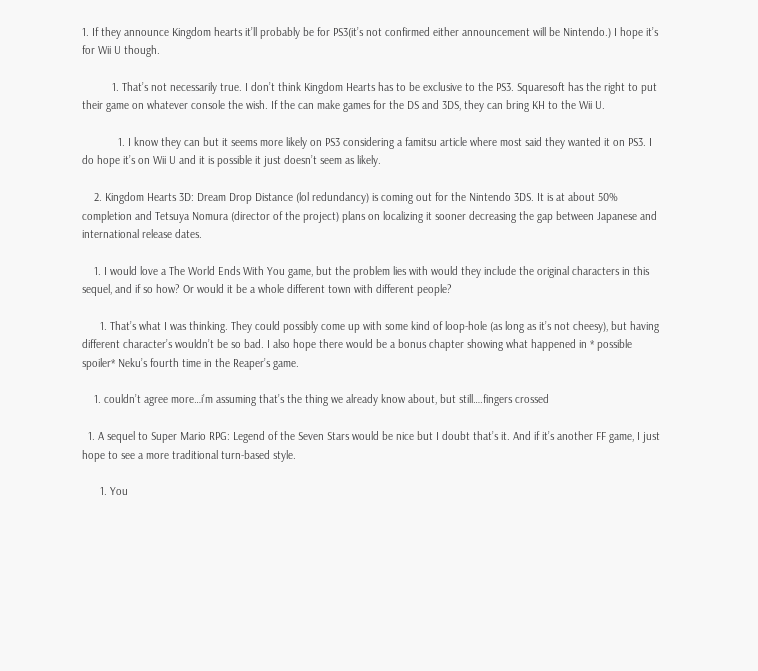1. If they announce Kingdom hearts it’ll probably be for PS3(it’s not confirmed either announcement will be Nintendo.) I hope it’s for Wii U though.

          1. That’s not necessarily true. I don’t think Kingdom Hearts has to be exclusive to the PS3. Squaresoft has the right to put their game on whatever console the wish. If the can make games for the DS and 3DS, they can bring KH to the Wii U.

            1. I know they can but it seems more likely on PS3 considering a famitsu article where most said they wanted it on PS3. I do hope it’s on Wii U and it is possible it just doesn’t seem as likely.

    2. Kingdom Hearts 3D: Dream Drop Distance (lol redundancy) is coming out for the Nintendo 3DS. It is at about 50% completion and Tetsuya Nomura (director of the project) plans on localizing it sooner decreasing the gap between Japanese and international release dates.

    1. I would love a The World Ends With You game, but the problem lies with would they include the original characters in this sequel, and if so how? Or would it be a whole different town with different people?

      1. That’s what I was thinking. They could possibly come up with some kind of loop-hole (as long as it’s not cheesy), but having different character’s wouldn’t be so bad. I also hope there would be a bonus chapter showing what happened in * possible spoiler* Neku’s fourth time in the Reaper’s game.

    1. couldn’t agree more…i’m assuming that’s the thing we already know about, but still….fingers crossed

  1. A sequel to Super Mario RPG: Legend of the Seven Stars would be nice but I doubt that’s it. And if it’s another FF game, I just hope to see a more traditional turn-based style.

      1. You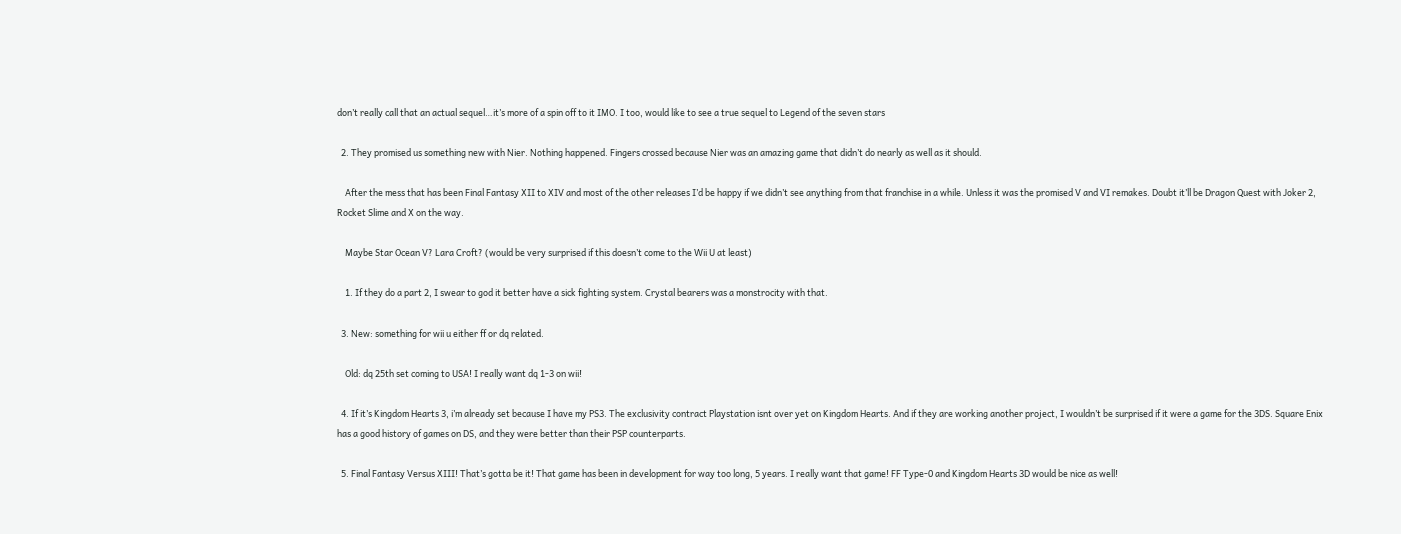don’t really call that an actual sequel…it’s more of a spin off to it IMO. I too, would like to see a true sequel to Legend of the seven stars

  2. They promised us something new with Nier. Nothing happened. Fingers crossed because Nier was an amazing game that didn’t do nearly as well as it should.

    After the mess that has been Final Fantasy XII to XIV and most of the other releases I’d be happy if we didn’t see anything from that franchise in a while. Unless it was the promised V and VI remakes. Doubt it’ll be Dragon Quest with Joker 2, Rocket Slime and X on the way.

    Maybe Star Ocean V? Lara Croft? (would be very surprised if this doesn’t come to the Wii U at least)

    1. If they do a part 2, I swear to god it better have a sick fighting system. Crystal bearers was a monstrocity with that.

  3. New: something for wii u either ff or dq related.

    Old: dq 25th set coming to USA! I really want dq 1-3 on wii!

  4. If it’s Kingdom Hearts 3, i’m already set because I have my PS3. The exclusivity contract Playstation isnt over yet on Kingdom Hearts. And if they are working another project, I wouldn’t be surprised if it were a game for the 3DS. Square Enix has a good history of games on DS, and they were better than their PSP counterparts.

  5. Final Fantasy Versus XIII! That’s gotta be it! That game has been in development for way too long, 5 years. I really want that game! FF Type-0 and Kingdom Hearts 3D would be nice as well!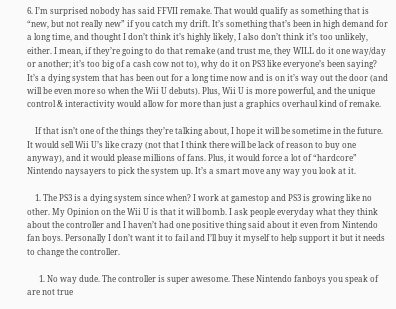6. I’m surprised nobody has said FFVII remake. That would qualify as something that is “new, but not really new” if you catch my drift. It’s something that’s been in high demand for a long time, and thought I don’t think it’s highly likely, I also don’t think it’s too unlikely, either. I mean, if they’re going to do that remake (and trust me, they WILL do it one way/day or another; it’s too big of a cash cow not to), why do it on PS3 like everyone’s been saying? It’s a dying system that has been out for a long time now and is on it’s way out the door (and will be even more so when the Wii U debuts). Plus, Wii U is more powerful, and the unique control & interactivity would allow for more than just a graphics overhaul kind of remake.

    If that isn’t one of the things they’re talking about, I hope it will be sometime in the future. It would sell Wii U’s like crazy (not that I think there will be lack of reason to buy one anyway), and it would please millions of fans. Plus, it would force a lot of “hardcore” Nintendo naysayers to pick the system up. It’s a smart move any way you look at it.

    1. The PS3 is a dying system since when? I work at gamestop and PS3 is growing like no other. My Opinion on the Wii U is that it will bomb. I ask people everyday what they think about the controller and I haven’t had one positive thing said about it even from Nintendo fan boys. Personally I don’t want it to fail and I’ll buy it myself to help support it but it needs to change the controller.

      1. No way dude. The controller is super awesome. These Nintendo fanboys you speak of are not true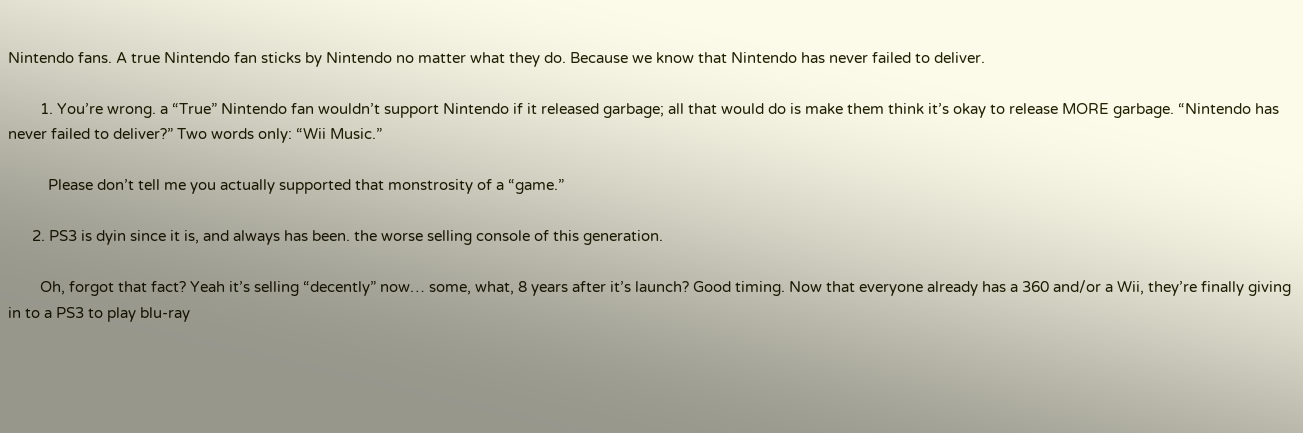Nintendo fans. A true Nintendo fan sticks by Nintendo no matter what they do. Because we know that Nintendo has never failed to deliver.

        1. You’re wrong. a “True” Nintendo fan wouldn’t support Nintendo if it released garbage; all that would do is make them think it’s okay to release MORE garbage. “Nintendo has never failed to deliver?” Two words only: “Wii Music.”

          Please don’t tell me you actually supported that monstrosity of a “game.”

      2. PS3 is dyin since it is, and always has been. the worse selling console of this generation.

        Oh, forgot that fact? Yeah it’s selling “decently” now… some, what, 8 years after it’s launch? Good timing. Now that everyone already has a 360 and/or a Wii, they’re finally giving in to a PS3 to play blu-ray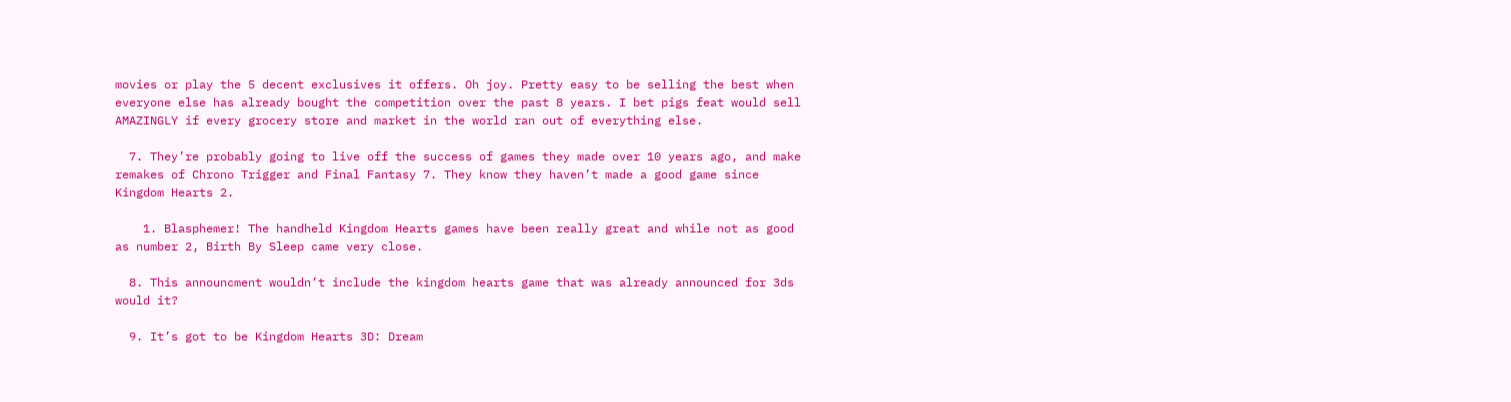movies or play the 5 decent exclusives it offers. Oh joy. Pretty easy to be selling the best when everyone else has already bought the competition over the past 8 years. I bet pigs feat would sell AMAZINGLY if every grocery store and market in the world ran out of everything else.

  7. They’re probably going to live off the success of games they made over 10 years ago, and make remakes of Chrono Trigger and Final Fantasy 7. They know they haven’t made a good game since Kingdom Hearts 2.

    1. Blasphemer! The handheld Kingdom Hearts games have been really great and while not as good as number 2, Birth By Sleep came very close.

  8. This announcment wouldn’t include the kingdom hearts game that was already announced for 3ds would it?

  9. It’s got to be Kingdom Hearts 3D: Dream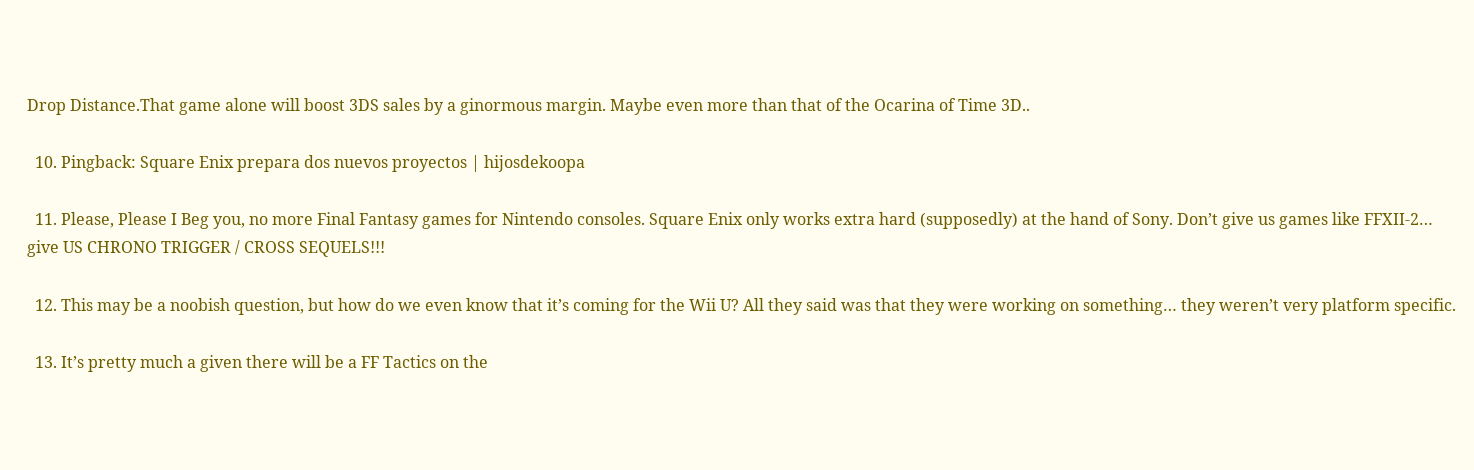Drop Distance.That game alone will boost 3DS sales by a ginormous margin. Maybe even more than that of the Ocarina of Time 3D..

  10. Pingback: Square Enix prepara dos nuevos proyectos | hijosdekoopa

  11. Please, Please I Beg you, no more Final Fantasy games for Nintendo consoles. Square Enix only works extra hard (supposedly) at the hand of Sony. Don’t give us games like FFXII-2… give US CHRONO TRIGGER / CROSS SEQUELS!!!

  12. This may be a noobish question, but how do we even know that it’s coming for the Wii U? All they said was that they were working on something… they weren’t very platform specific.

  13. It’s pretty much a given there will be a FF Tactics on the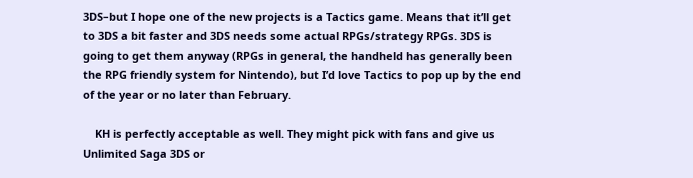3DS–but I hope one of the new projects is a Tactics game. Means that it’ll get to 3DS a bit faster and 3DS needs some actual RPGs/strategy RPGs. 3DS is going to get them anyway (RPGs in general, the handheld has generally been the RPG friendly system for Nintendo), but I’d love Tactics to pop up by the end of the year or no later than February.

    KH is perfectly acceptable as well. They might pick with fans and give us Unlimited Saga 3DS or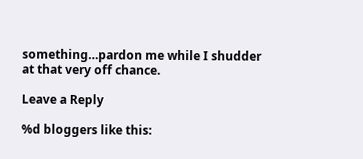something…pardon me while I shudder at that very off chance.

Leave a Reply

%d bloggers like this: